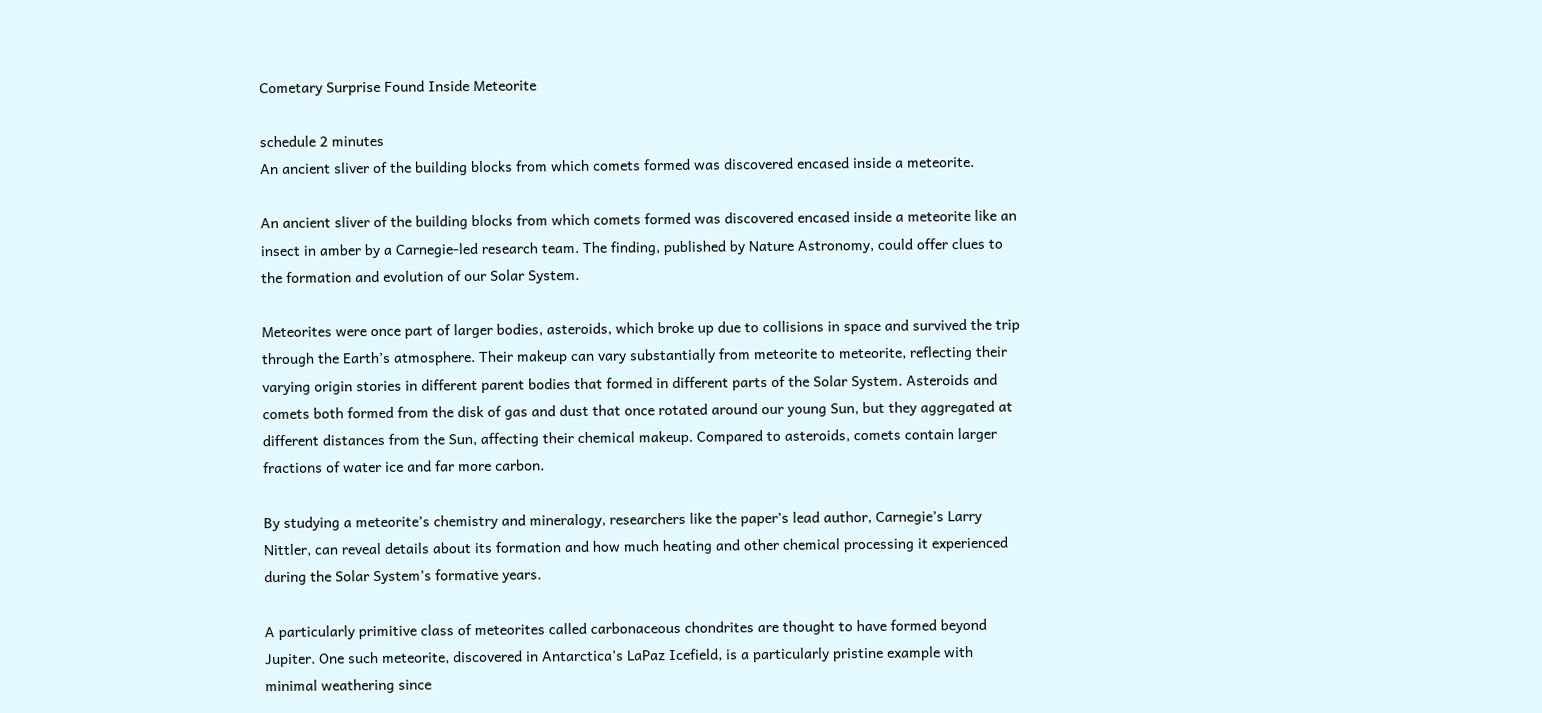Cometary Surprise Found Inside Meteorite

schedule 2 minutes
An ancient sliver of the building blocks from which comets formed was discovered encased inside a meteorite.

An ancient sliver of the building blocks from which comets formed was discovered encased inside a meteorite like an insect in amber by a Carnegie-led research team. The finding, published by Nature Astronomy, could offer clues to the formation and evolution of our Solar System.

Meteorites were once part of larger bodies, asteroids, which broke up due to collisions in space and survived the trip through the Earth’s atmosphere. Their makeup can vary substantially from meteorite to meteorite, reflecting their varying origin stories in different parent bodies that formed in different parts of the Solar System. Asteroids and comets both formed from the disk of gas and dust that once rotated around our young Sun, but they aggregated at different distances from the Sun, affecting their chemical makeup. Compared to asteroids, comets contain larger fractions of water ice and far more carbon.

By studying a meteorite’s chemistry and mineralogy, researchers like the paper’s lead author, Carnegie’s Larry Nittler, can reveal details about its formation and how much heating and other chemical processing it experienced during the Solar System’s formative years.

A particularly primitive class of meteorites called carbonaceous chondrites are thought to have formed beyond Jupiter. One such meteorite, discovered in Antarctica’s LaPaz Icefield, is a particularly pristine example with minimal weathering since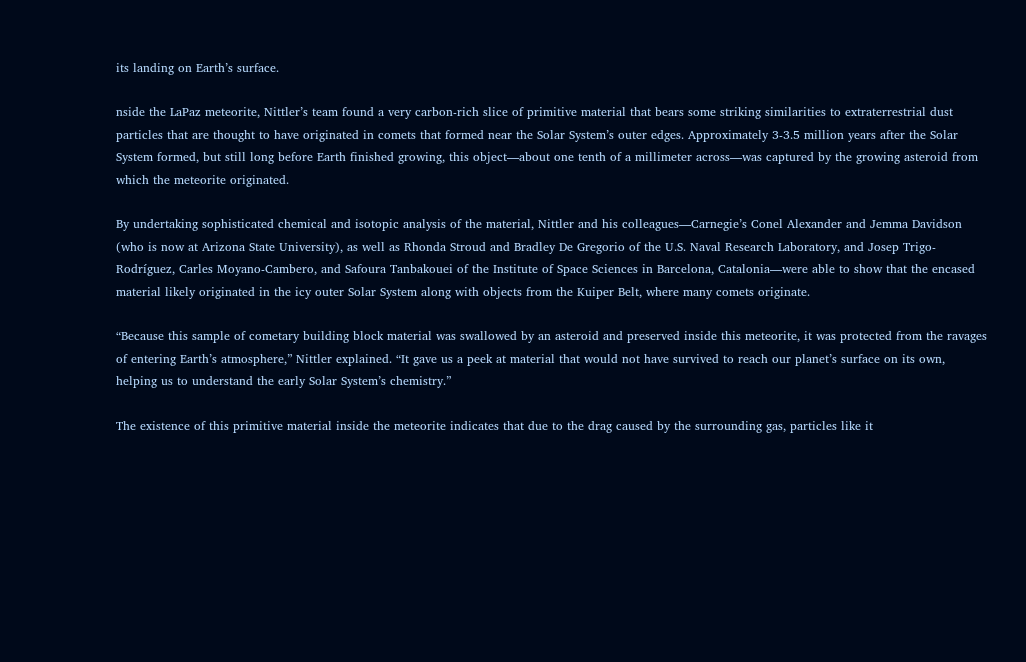its landing on Earth’s surface.

nside the LaPaz meteorite, Nittler’s team found a very carbon-rich slice of primitive material that bears some striking similarities to extraterrestrial dust particles that are thought to have originated in comets that formed near the Solar System’s outer edges. Approximately 3-3.5 million years after the Solar System formed, but still long before Earth finished growing, this object—about one tenth of a millimeter across—was captured by the growing asteroid from which the meteorite originated.

By undertaking sophisticated chemical and isotopic analysis of the material, Nittler and his colleagues—Carnegie’s Conel Alexander and Jemma Davidson (who is now at Arizona State University), as well as Rhonda Stroud and Bradley De Gregorio of the U.S. Naval Research Laboratory, and Josep Trigo-Rodríguez, Carles Moyano-Cambero, and Safoura Tanbakouei of the Institute of Space Sciences in Barcelona, Catalonia—were able to show that the encased material likely originated in the icy outer Solar System along with objects from the Kuiper Belt, where many comets originate.

“Because this sample of cometary building block material was swallowed by an asteroid and preserved inside this meteorite, it was protected from the ravages of entering Earth’s atmosphere,” Nittler explained. “It gave us a peek at material that would not have survived to reach our planet’s surface on its own, helping us to understand the early Solar System’s chemistry.”

The existence of this primitive material inside the meteorite indicates that due to the drag caused by the surrounding gas, particles like it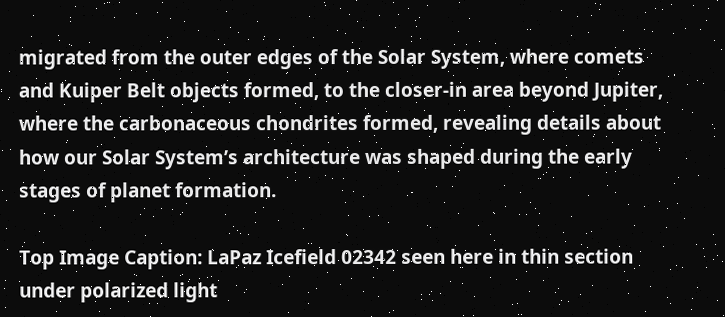migrated from the outer edges of the Solar System, where comets and Kuiper Belt objects formed, to the closer-in area beyond Jupiter, where the carbonaceous chondrites formed, revealing details about how our Solar System’s architecture was shaped during the early stages of planet formation.

Top Image Caption: LaPaz Icefield 02342 seen here in thin section under polarized light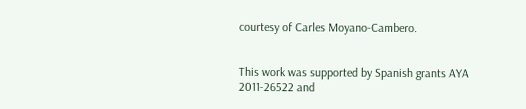courtesy of Carles Moyano-Cambero.


This work was supported by Spanish grants AYA 2011-26522 and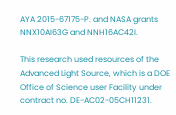AYA 2015-67175-P. and NASA grants NNX10AI63G and NNH16AC42I.

This research used resources of the Advanced Light Source, which is a DOE Office of Science user Facility under contract no. DE-AC02-05CH11231.